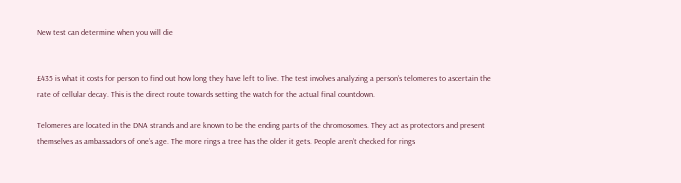New test can determine when you will die


£435 is what it costs for person to find out how long they have left to live. The test involves analyzing a person’s telomeres to ascertain the rate of cellular decay. This is the direct route towards setting the watch for the actual final countdown.

Telomeres are located in the DNA strands and are known to be the ending parts of the chromosomes. They act as protectors and present themselves as ambassadors of one’s age. The more rings a tree has the older it gets. People aren’t checked for rings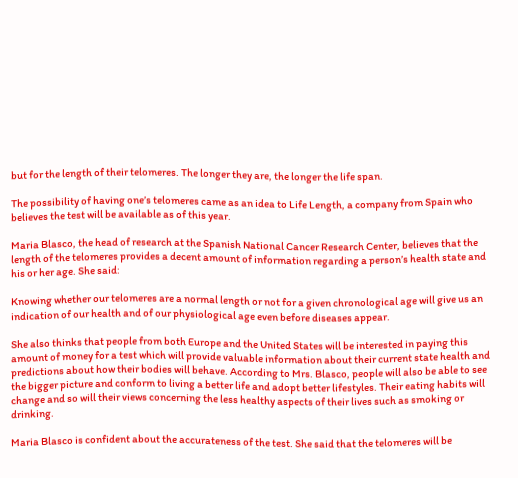but for the length of their telomeres. The longer they are, the longer the life span.

The possibility of having one’s telomeres came as an idea to Life Length, a company from Spain who believes the test will be available as of this year.

Maria Blasco, the head of research at the Spanish National Cancer Research Center, believes that the length of the telomeres provides a decent amount of information regarding a person’s health state and his or her age. She said:

Knowing whether our telomeres are a normal length or not for a given chronological age will give us an indication of our health and of our physiological age even before diseases appear.

She also thinks that people from both Europe and the United States will be interested in paying this amount of money for a test which will provide valuable information about their current state health and predictions about how their bodies will behave. According to Mrs. Blasco, people will also be able to see the bigger picture and conform to living a better life and adopt better lifestyles. Their eating habits will change and so will their views concerning the less healthy aspects of their lives such as smoking or drinking.

Maria Blasco is confident about the accurateness of the test. She said that the telomeres will be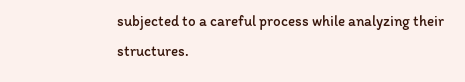subjected to a careful process while analyzing their structures.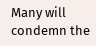Many will condemn the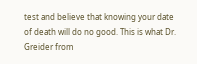test and believe that knowing your date of death will do no good. This is what Dr. Greider from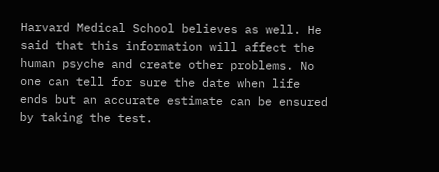Harvard Medical School believes as well. He said that this information will affect the human psyche and create other problems. No one can tell for sure the date when life ends but an accurate estimate can be ensured by taking the test.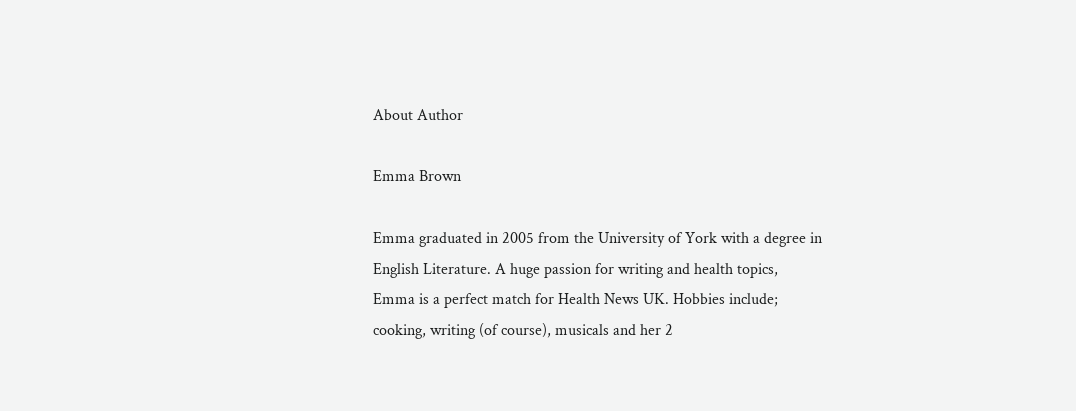About Author

Emma Brown

Emma graduated in 2005 from the University of York with a degree in English Literature. A huge passion for writing and health topics, Emma is a perfect match for Health News UK. Hobbies include; cooking, writing (of course), musicals and her 2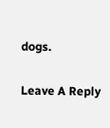dogs.

Leave A Reply